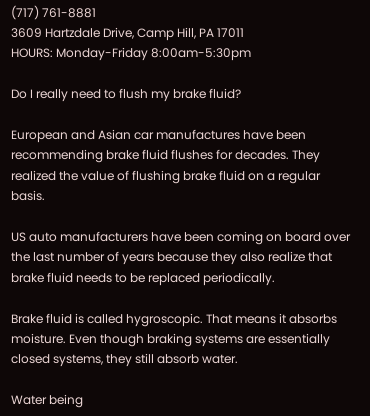(717) 761-8881
3609 Hartzdale Drive, Camp Hill, PA 17011
HOURS: Monday-Friday 8:00am-5:30pm

Do I really need to flush my brake fluid?

European and Asian car manufactures have been recommending brake fluid flushes for decades. They realized the value of flushing brake fluid on a regular basis.

US auto manufacturers have been coming on board over the last number of years because they also realize that brake fluid needs to be replaced periodically.

Brake fluid is called hygroscopic. That means it absorbs moisture. Even though braking systems are essentially closed systems, they still absorb water.

Water being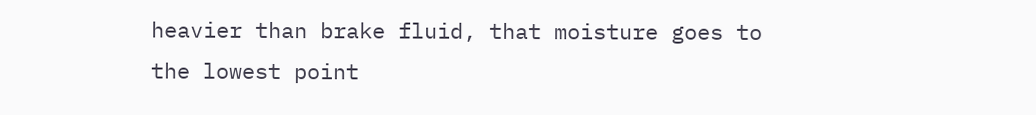heavier than brake fluid, that moisture goes to the lowest point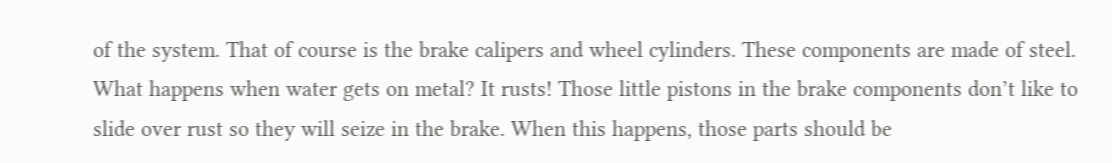of the system. That of course is the brake calipers and wheel cylinders. These components are made of steel. What happens when water gets on metal? It rusts! Those little pistons in the brake components don’t like to slide over rust so they will seize in the brake. When this happens, those parts should be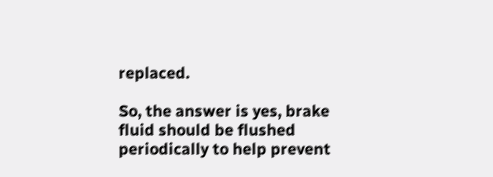replaced.

So, the answer is yes, brake fluid should be flushed periodically to help prevent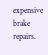expensive brake repairs.